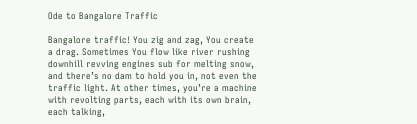Ode to Bangalore Traffic

Bangalore traffic! You zig and zag, You create a drag. Sometimes You flow like river rushing downhill revving engines sub for melting snow, and there’s no dam to hold you in, not even the traffic light. At other times, you’re a machine with revolting parts, each with its own brain, each talking,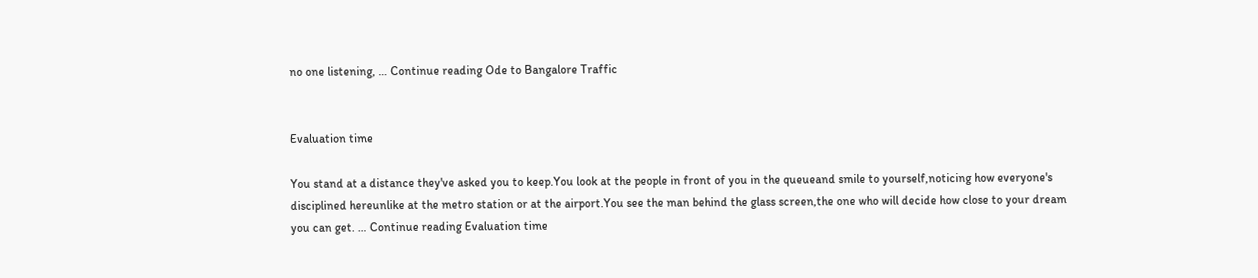no one listening, … Continue reading Ode to Bangalore Traffic


Evaluation time

You stand at a distance they've asked you to keep.You look at the people in front of you in the queueand smile to yourself,noticing how everyone's disciplined hereunlike at the metro station or at the airport.You see the man behind the glass screen,the one who will decide how close to your dream you can get. … Continue reading Evaluation time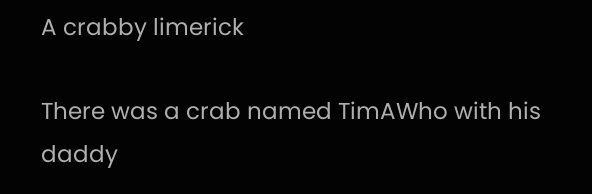A crabby limerick

There was a crab named TimAWho with his daddy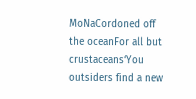MoNaCordoned off the oceanFor all but crustaceans‘You outsiders find a new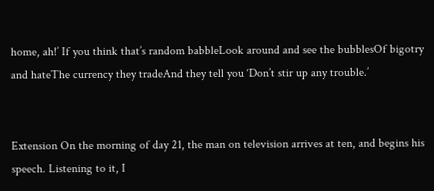home, ah!’ If you think that’s random babbleLook around and see the bubblesOf bigotry and hateThe currency they tradeAnd they tell you ‘Don’t stir up any trouble.’


Extension On the morning of day 21, the man on television arrives at ten, and begins his speech. Listening to it, I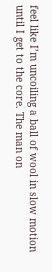feel like I’m uncoiling a ball of wool in slow motion until I get to the core. The man on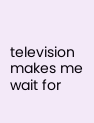television makes me wait for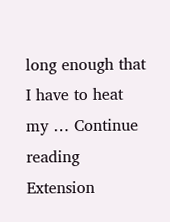long enough that I have to heat my … Continue reading Extension